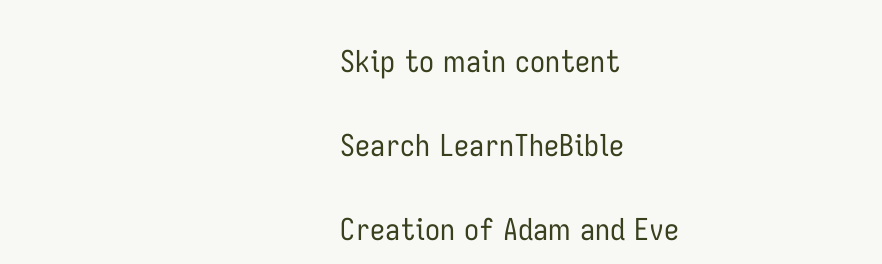Skip to main content

Search LearnTheBible

Creation of Adam and Eve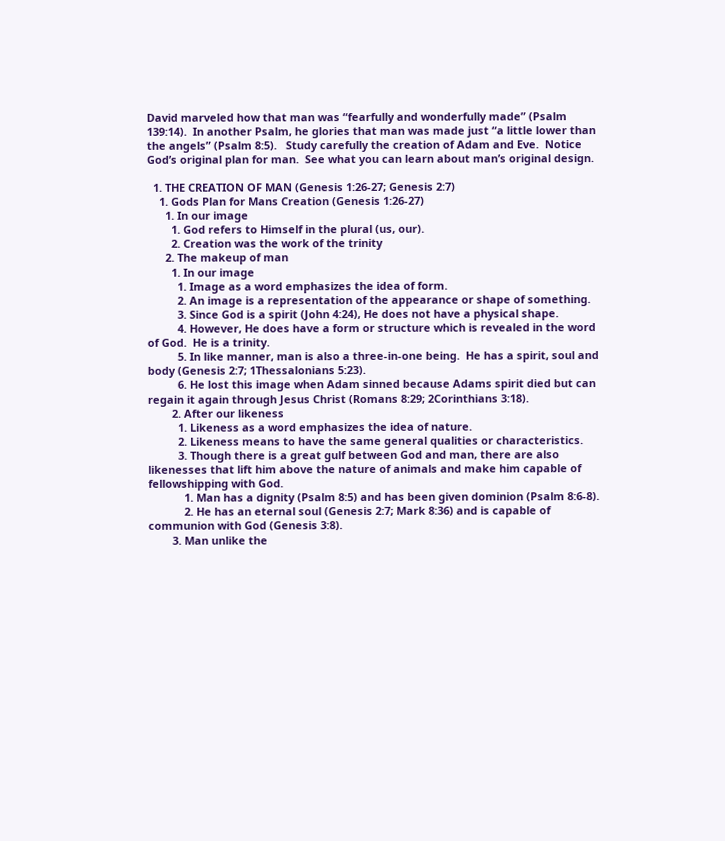David marveled how that man was “fearfully and wonderfully made” (Psalm 139:14).  In another Psalm, he glories that man was made just “a little lower than the angels” (Psalm 8:5).   Study carefully the creation of Adam and Eve.  Notice God’s original plan for man.  See what you can learn about man’s original design.

  1. THE CREATION OF MAN (Genesis 1:26-27; Genesis 2:7)
    1. Gods Plan for Mans Creation (Genesis 1:26-27)
      1. In our image
        1. God refers to Himself in the plural (us, our).
        2. Creation was the work of the trinity
      2. The makeup of man
        1. In our image
          1. Image as a word emphasizes the idea of form.
          2. An image is a representation of the appearance or shape of something.
          3. Since God is a spirit (John 4:24), He does not have a physical shape.
          4. However, He does have a form or structure which is revealed in the word of God.  He is a trinity.
          5. In like manner, man is also a three-in-one being.  He has a spirit, soul and body (Genesis 2:7; 1Thessalonians 5:23).
          6. He lost this image when Adam sinned because Adams spirit died but can regain it again through Jesus Christ (Romans 8:29; 2Corinthians 3:18).
        2. After our likeness
          1. Likeness as a word emphasizes the idea of nature.
          2. Likeness means to have the same general qualities or characteristics.
          3. Though there is a great gulf between God and man, there are also likenesses that lift him above the nature of animals and make him capable of fellowshipping with God.
            1. Man has a dignity (Psalm 8:5) and has been given dominion (Psalm 8:6-8).
            2. He has an eternal soul (Genesis 2:7; Mark 8:36) and is capable of communion with God (Genesis 3:8).
        3. Man unlike the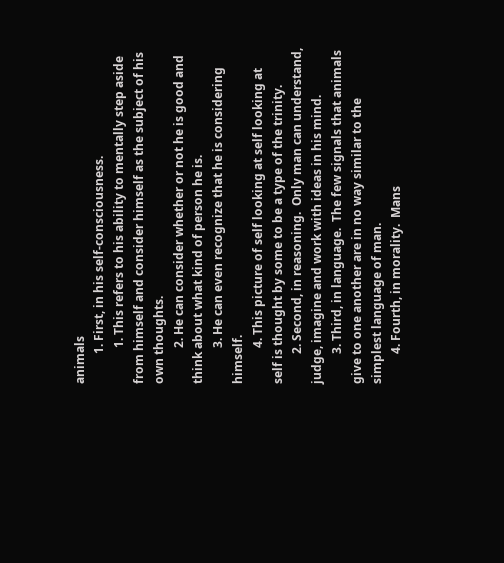animals
          1. First, in his self-consciousness.
            1. This refers to his ability to mentally step aside from himself and consider himself as the subject of his own thoughts.
            2. He can consider whether or not he is good and think about what kind of person he is.
            3. He can even recognize that he is considering himself.
            4. This picture of self looking at self looking at self is thought by some to be a type of the trinity.
          2. Second, in reasoning.  Only man can understand, judge, imagine and work with ideas in his mind.
          3. Third, in language.  The few signals that animals give to one another are in no way similar to the simplest language of man.
          4. Fourth, in morality.  Mans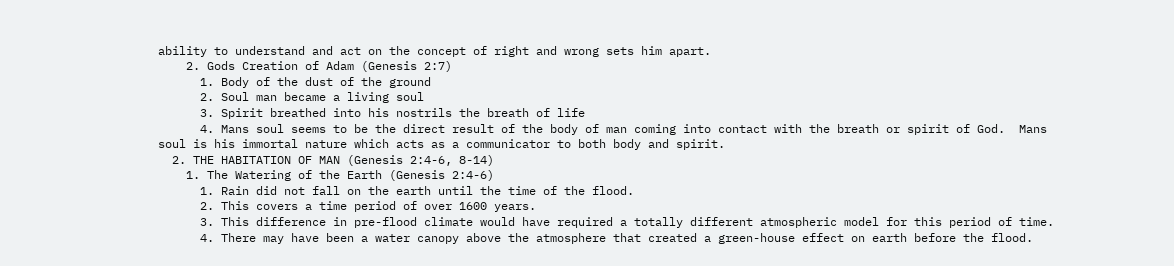ability to understand and act on the concept of right and wrong sets him apart.
    2. Gods Creation of Adam (Genesis 2:7)
      1. Body of the dust of the ground
      2. Soul man became a living soul
      3. Spirit breathed into his nostrils the breath of life
      4. Mans soul seems to be the direct result of the body of man coming into contact with the breath or spirit of God.  Mans soul is his immortal nature which acts as a communicator to both body and spirit.
  2. THE HABITATION OF MAN (Genesis 2:4-6, 8-14)
    1. The Watering of the Earth (Genesis 2:4-6)
      1. Rain did not fall on the earth until the time of the flood.
      2. This covers a time period of over 1600 years.
      3. This difference in pre-flood climate would have required a totally different atmospheric model for this period of time.
      4. There may have been a water canopy above the atmosphere that created a green-house effect on earth before the flood.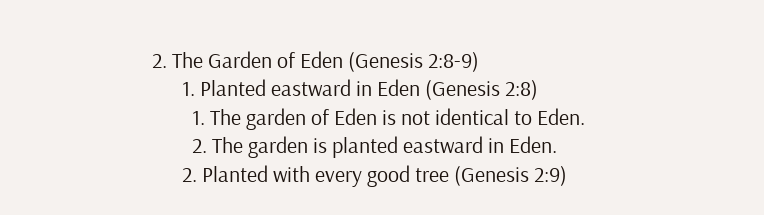2. The Garden of Eden (Genesis 2:8-9)
      1. Planted eastward in Eden (Genesis 2:8)
        1. The garden of Eden is not identical to Eden.
        2. The garden is planted eastward in Eden.
      2. Planted with every good tree (Genesis 2:9)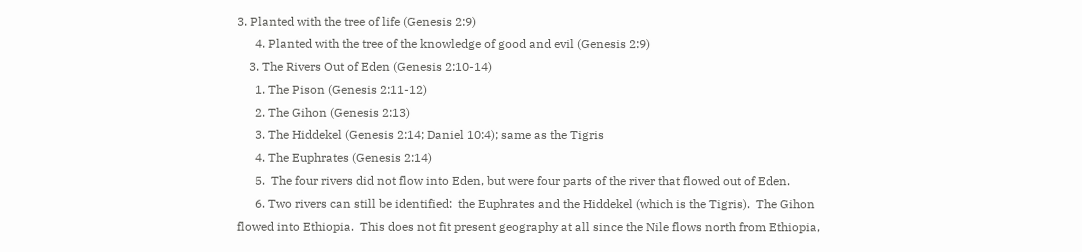3. Planted with the tree of life (Genesis 2:9)
      4. Planted with the tree of the knowledge of good and evil (Genesis 2:9)
    3. The Rivers Out of Eden (Genesis 2:10-14)
      1. The Pison (Genesis 2:11-12)
      2. The Gihon (Genesis 2:13)
      3. The Hiddekel (Genesis 2:14; Daniel 10:4); same as the Tigris
      4. The Euphrates (Genesis 2:14)
      5.  The four rivers did not flow into Eden, but were four parts of the river that flowed out of Eden.
      6. Two rivers can still be identified:  the Euphrates and the Hiddekel (which is the Tigris).  The Gihon flowed into Ethiopia.  This does not fit present geography at all since the Nile flows north from Ethiopia,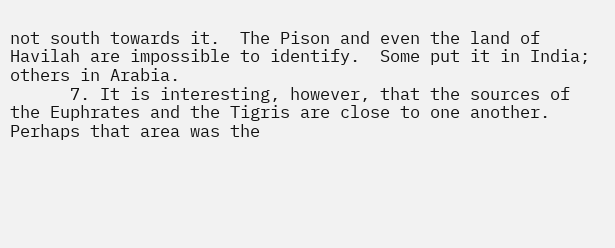not south towards it.  The Pison and even the land of Havilah are impossible to identify.  Some put it in India; others in Arabia.
      7. It is interesting, however, that the sources of the Euphrates and the Tigris are close to one another.  Perhaps that area was the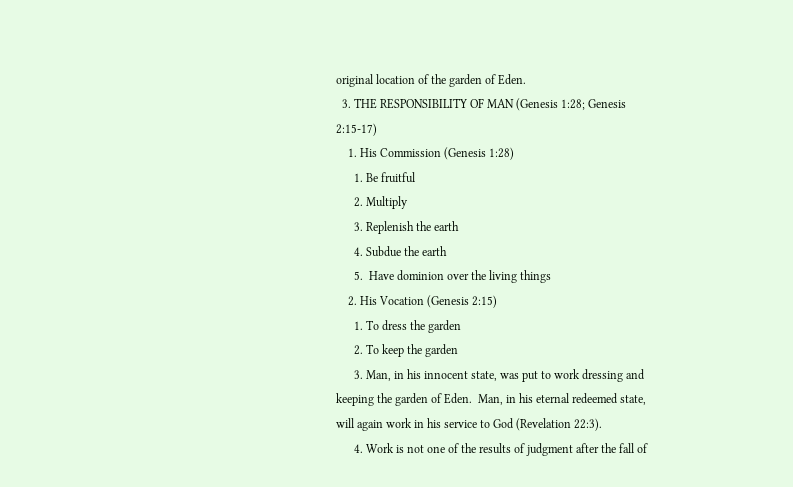original location of the garden of Eden.
  3. THE RESPONSIBILITY OF MAN (Genesis 1:28; Genesis 2:15-17)
    1. His Commission (Genesis 1:28)
      1. Be fruitful
      2. Multiply
      3. Replenish the earth
      4. Subdue the earth
      5.  Have dominion over the living things
    2. His Vocation (Genesis 2:15)
      1. To dress the garden
      2. To keep the garden
      3. Man, in his innocent state, was put to work dressing and keeping the garden of Eden.  Man, in his eternal redeemed state, will again work in his service to God (Revelation 22:3).
      4. Work is not one of the results of judgment after the fall of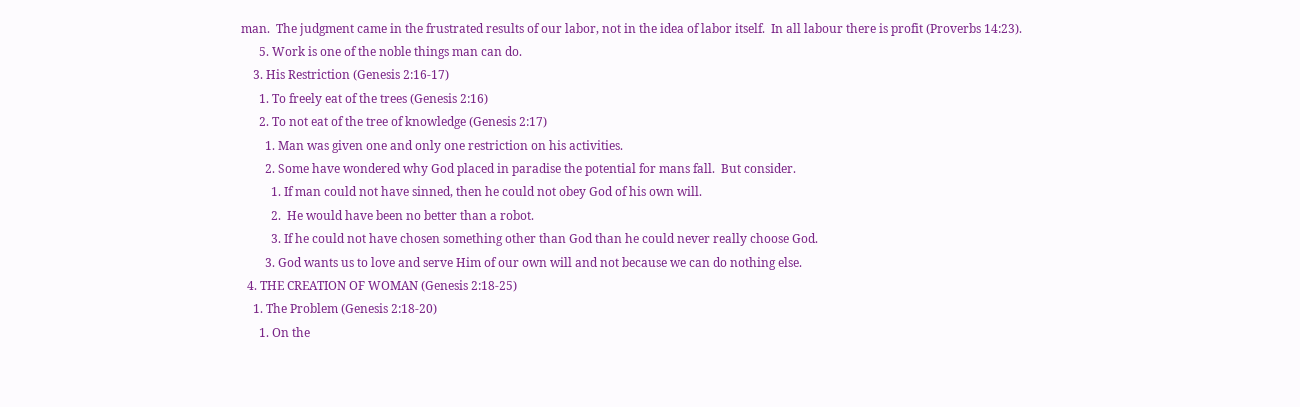man.  The judgment came in the frustrated results of our labor, not in the idea of labor itself.  In all labour there is profit (Proverbs 14:23).
      5. Work is one of the noble things man can do.
    3. His Restriction (Genesis 2:16-17)
      1. To freely eat of the trees (Genesis 2:16)
      2. To not eat of the tree of knowledge (Genesis 2:17)
        1. Man was given one and only one restriction on his activities.
        2. Some have wondered why God placed in paradise the potential for mans fall.  But consider.
          1. If man could not have sinned, then he could not obey God of his own will.
          2.  He would have been no better than a robot.
          3. If he could not have chosen something other than God than he could never really choose God.
        3. God wants us to love and serve Him of our own will and not because we can do nothing else.
  4. THE CREATION OF WOMAN (Genesis 2:18-25)
    1. The Problem (Genesis 2:18-20)
      1. On the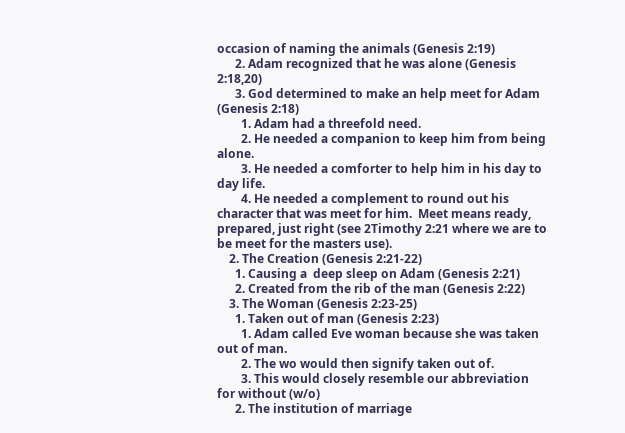occasion of naming the animals (Genesis 2:19)
      2. Adam recognized that he was alone (Genesis 2:18,20)
      3. God determined to make an help meet for Adam (Genesis 2:18)
        1. Adam had a threefold need.
        2. He needed a companion to keep him from being alone.
        3. He needed a comforter to help him in his day to day life.
        4. He needed a complement to round out his character that was meet for him.  Meet means ready, prepared, just right (see 2Timothy 2:21 where we are to be meet for the masters use).
    2. The Creation (Genesis 2:21-22)
      1. Causing a  deep sleep on Adam (Genesis 2:21)
      2. Created from the rib of the man (Genesis 2:22)
    3. The Woman (Genesis 2:23-25)
      1. Taken out of man (Genesis 2:23)
        1. Adam called Eve woman because she was taken out of man.
        2. The wo would then signify taken out of.
        3. This would closely resemble our abbreviation for without (w/o)
      2. The institution of marriage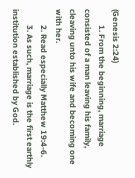(Genesis 2:24)
        1. From the beginning, marriage consisted of a man leaving his family, cleaving unto his wife and becoming one with her.
        2. Read especially Matthew 19:4-6.
        3. As such, marriage is the first earthly institution established by God.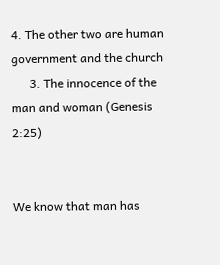4. The other two are human government and the church
      3. The innocence of the man and woman (Genesis 2:25)


We know that man has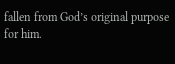fallen from God’s original purpose for him.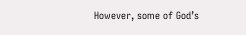However, some of God’s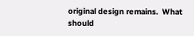original design remains.  What should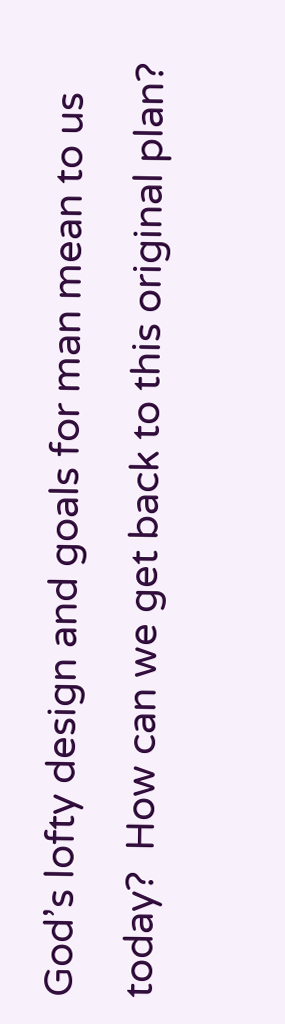God’s lofty design and goals for man mean to us today?  How can we get back to this original plan?